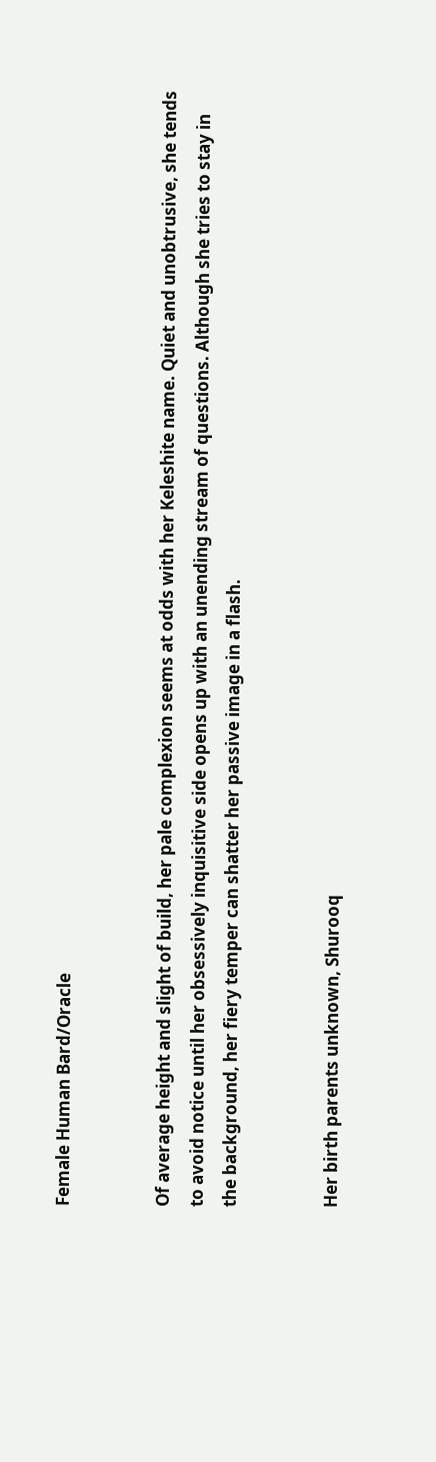Female Human Bard/Oracle


Of average height and slight of build, her pale complexion seems at odds with her Keleshite name. Quiet and unobtrusive, she tends to avoid notice until her obsessively inquisitive side opens up with an unending stream of questions. Although she tries to stay in the background, her fiery temper can shatter her passive image in a flash.


Her birth parents unknown, Shurooq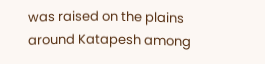was raised on the plains around Katapesh among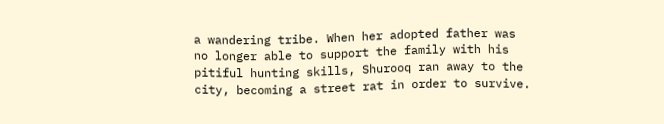a wandering tribe. When her adopted father was no longer able to support the family with his pitiful hunting skills, Shurooq ran away to the city, becoming a street rat in order to survive.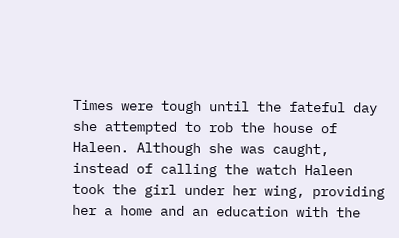Times were tough until the fateful day she attempted to rob the house of Haleen. Although she was caught, instead of calling the watch Haleen took the girl under her wing, providing her a home and an education with the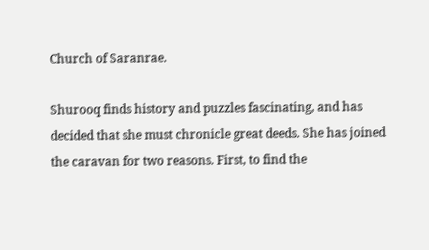Church of Saranrae.

Shurooq finds history and puzzles fascinating, and has decided that she must chronicle great deeds. She has joined the caravan for two reasons. First, to find the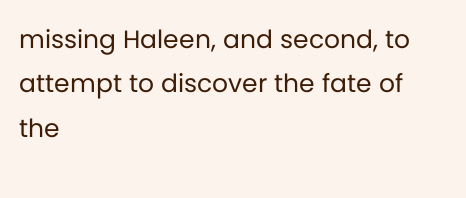missing Haleen, and second, to attempt to discover the fate of the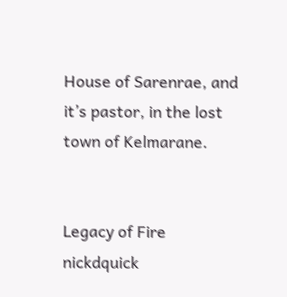House of Sarenrae, and it’s pastor, in the lost town of Kelmarane.


Legacy of Fire nickdquick